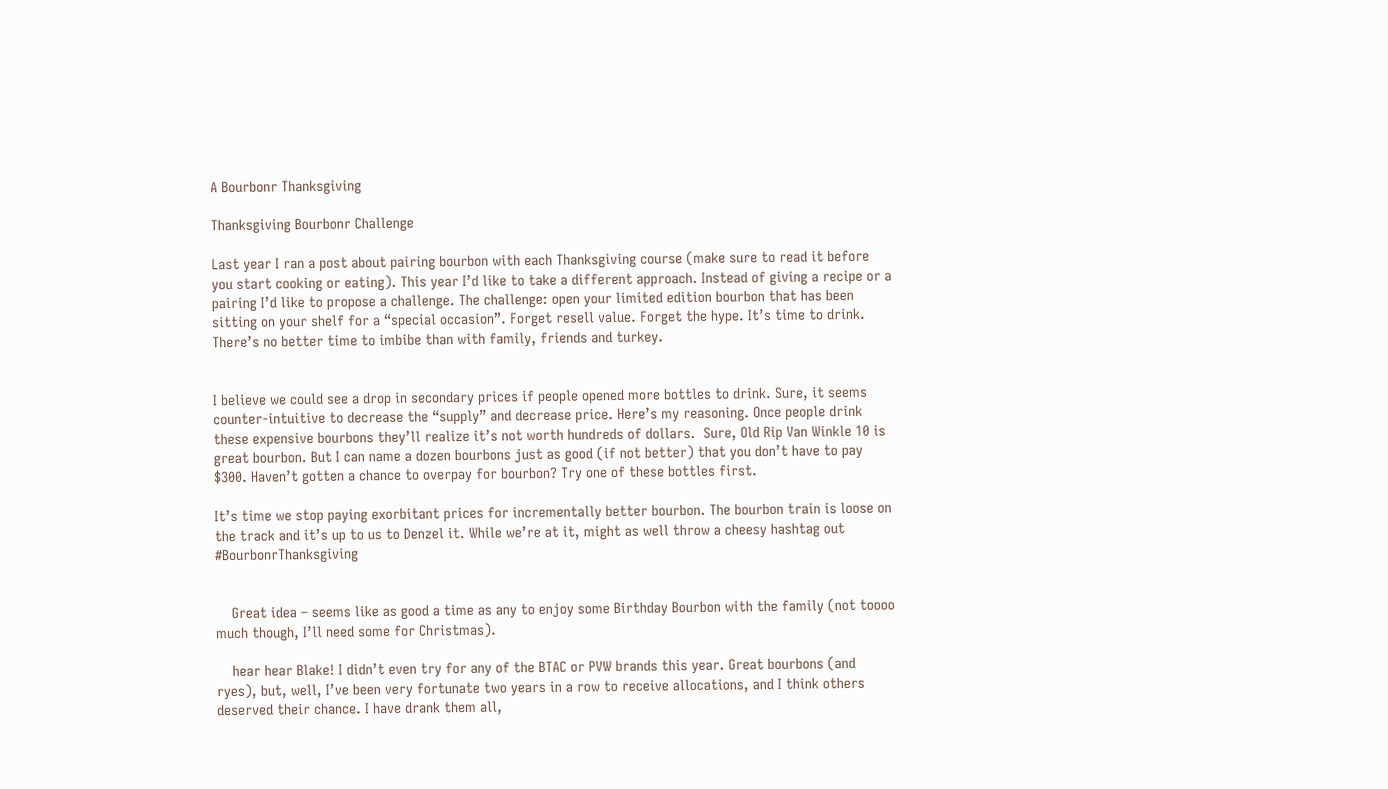A Bourbonr Thanksgiving

Thanksgiving Bourbonr Challenge

Last year I ran a post about pairing bourbon with each Thanksgiving course (make sure to read it before you start cooking or eating). This year I’d like to take a different approach. Instead of giving a recipe or a pairing I’d like to propose a challenge. The challenge: open your limited edition bourbon that has been sitting on your shelf for a “special occasion”. Forget resell value. Forget the hype. It’s time to drink. There’s no better time to imbibe than with family, friends and turkey.


I believe we could see a drop in secondary prices if people opened more bottles to drink. Sure, it seems counter-intuitive to decrease the “supply” and decrease price. Here’s my reasoning. Once people drink these expensive bourbons they’ll realize it’s not worth hundreds of dollars.  Sure, Old Rip Van Winkle 10 is great bourbon. But I can name a dozen bourbons just as good (if not better) that you don’t have to pay $300. Haven’t gotten a chance to overpay for bourbon? Try one of these bottles first.

It’s time we stop paying exorbitant prices for incrementally better bourbon. The bourbon train is loose on the track and it’s up to us to Denzel it. While we’re at it, might as well throw a cheesy hashtag out #BourbonrThanksgiving


    Great idea – seems like as good a time as any to enjoy some Birthday Bourbon with the family (not toooo much though, I’ll need some for Christmas).

    hear hear Blake! I didn’t even try for any of the BTAC or PVW brands this year. Great bourbons (and ryes), but, well, I’ve been very fortunate two years in a row to receive allocations, and I think others deserved their chance. I have drank them all,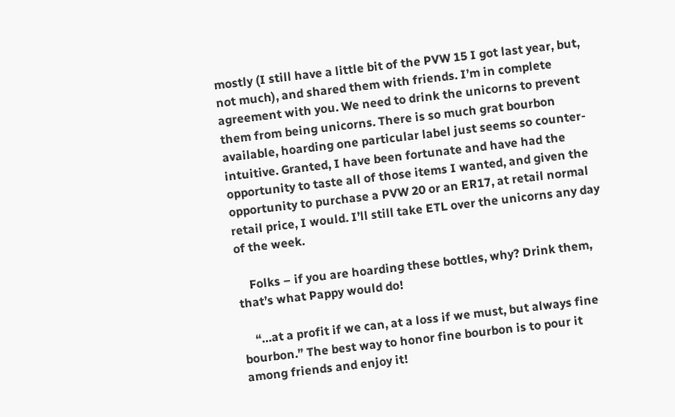mostly (I still have a little bit of the PVW 15 I got last year, but, not much), and shared them with friends. I’m in complete agreement with you. We need to drink the unicorns to prevent them from being unicorns. There is so much grat bourbon available, hoarding one particular label just seems so counter-intuitive. Granted, I have been fortunate and have had the opportunity to taste all of those items I wanted, and given the opportunity to purchase a PVW 20 or an ER17, at retail normal retail price, I would. I’ll still take ETL over the unicorns any day of the week.

    Folks – if you are hoarding these bottles, why? Drink them, that’s what Pappy would do!

    “…at a profit if we can, at a loss if we must, but always fine bourbon.” The best way to honor fine bourbon is to pour it among friends and enjoy it!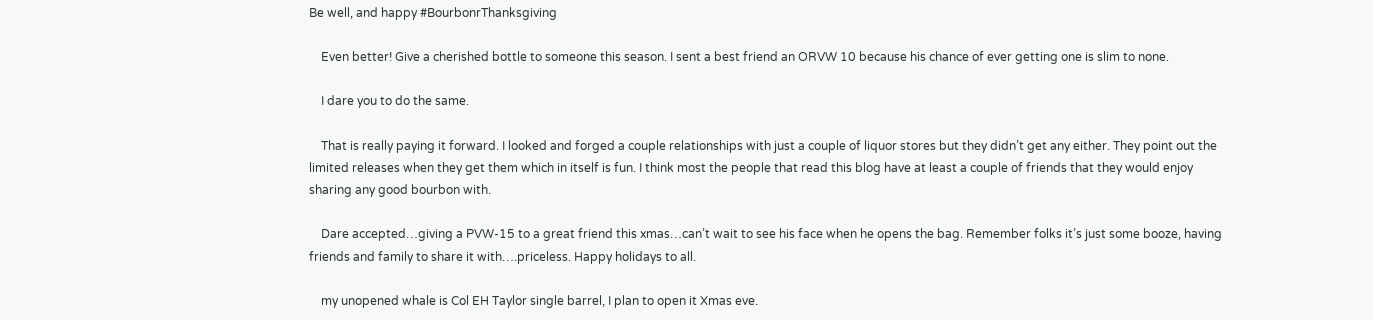Be well, and happy #BourbonrThanksgiving

    Even better! Give a cherished bottle to someone this season. I sent a best friend an ORVW 10 because his chance of ever getting one is slim to none.

    I dare you to do the same.

    That is really paying it forward. I looked and forged a couple relationships with just a couple of liquor stores but they didn’t get any either. They point out the limited releases when they get them which in itself is fun. I think most the people that read this blog have at least a couple of friends that they would enjoy sharing any good bourbon with.

    Dare accepted…giving a PVW-15 to a great friend this xmas…can’t wait to see his face when he opens the bag. Remember folks it’s just some booze, having friends and family to share it with….priceless. Happy holidays to all.

    my unopened whale is Col EH Taylor single barrel, I plan to open it Xmas eve.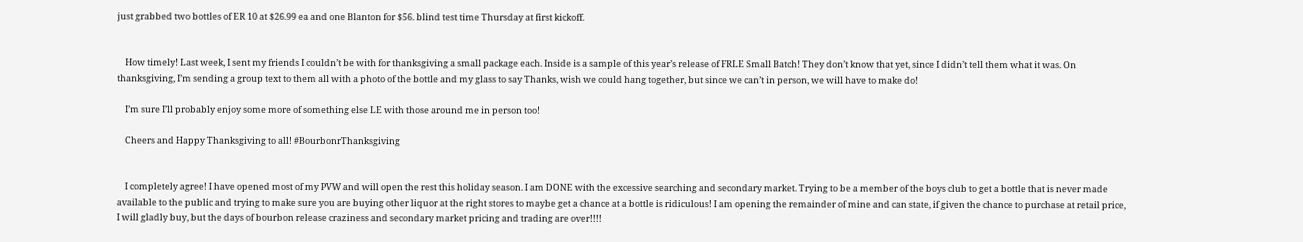just grabbed two bottles of ER 10 at $26.99 ea and one Blanton for $56. blind test time Thursday at first kickoff.


    How timely! Last week, I sent my friends I couldn’t be with for thanksgiving a small package each. Inside is a sample of this year’s release of FRLE Small Batch! They don’t know that yet, since I didn’t tell them what it was. On thanksgiving, I’m sending a group text to them all with a photo of the bottle and my glass to say Thanks, wish we could hang together, but since we can’t in person, we will have to make do!

    I’m sure I’ll probably enjoy some more of something else LE with those around me in person too!

    Cheers and Happy Thanksgiving to all! #BourbonrThanksgiving


    I completely agree! I have opened most of my PVW and will open the rest this holiday season. I am DONE with the excessive searching and secondary market. Trying to be a member of the boys club to get a bottle that is never made available to the public and trying to make sure you are buying other liquor at the right stores to maybe get a chance at a bottle is ridiculous! I am opening the remainder of mine and can state, if given the chance to purchase at retail price, I will gladly buy, but the days of bourbon release craziness and secondary market pricing and trading are over!!!!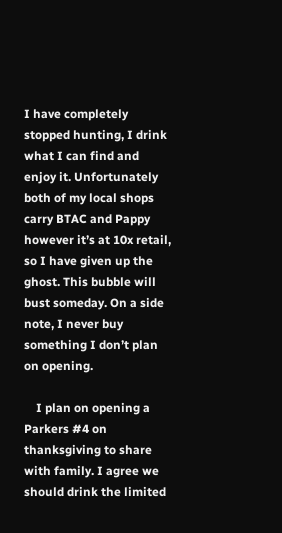I have completely stopped hunting, I drink what I can find and enjoy it. Unfortunately both of my local shops carry BTAC and Pappy however it’s at 10x retail, so I have given up the ghost. This bubble will bust someday. On a side note, I never buy something I don’t plan on opening.

    I plan on opening a Parkers #4 on thanksgiving to share with family. I agree we should drink the limited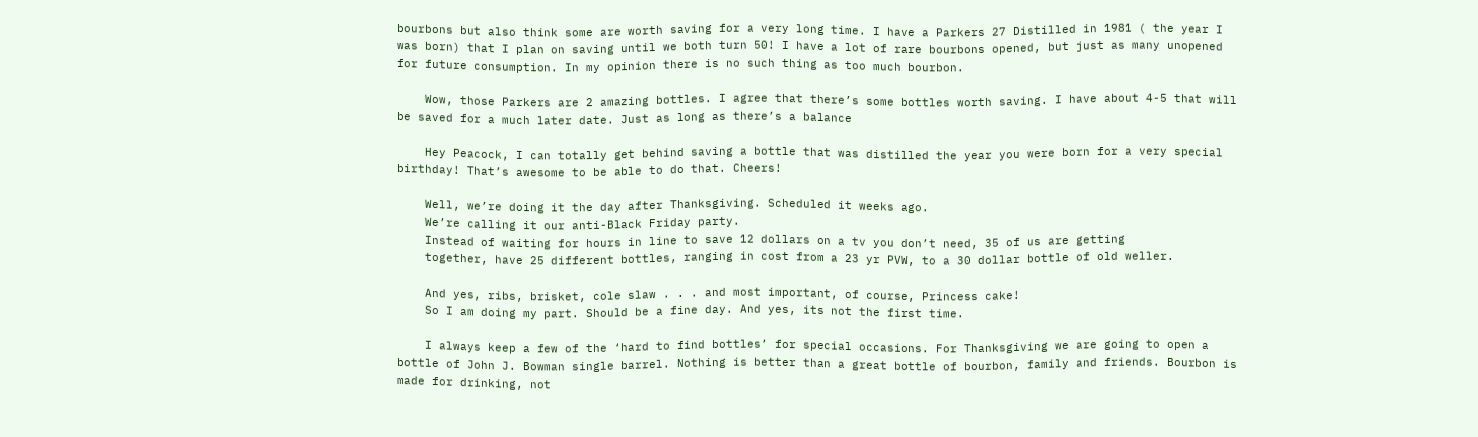bourbons but also think some are worth saving for a very long time. I have a Parkers 27 Distilled in 1981 ( the year I was born) that I plan on saving until we both turn 50! I have a lot of rare bourbons opened, but just as many unopened for future consumption. In my opinion there is no such thing as too much bourbon.

    Wow, those Parkers are 2 amazing bottles. I agree that there’s some bottles worth saving. I have about 4-5 that will be saved for a much later date. Just as long as there’s a balance

    Hey Peacock, I can totally get behind saving a bottle that was distilled the year you were born for a very special birthday! That’s awesome to be able to do that. Cheers!

    Well, we’re doing it the day after Thanksgiving. Scheduled it weeks ago.
    We’re calling it our anti-Black Friday party.
    Instead of waiting for hours in line to save 12 dollars on a tv you don’t need, 35 of us are getting
    together, have 25 different bottles, ranging in cost from a 23 yr PVW, to a 30 dollar bottle of old weller.

    And yes, ribs, brisket, cole slaw . . . and most important, of course, Princess cake!
    So I am doing my part. Should be a fine day. And yes, its not the first time.

    I always keep a few of the ‘hard to find bottles’ for special occasions. For Thanksgiving we are going to open a bottle of John J. Bowman single barrel. Nothing is better than a great bottle of bourbon, family and friends. Bourbon is made for drinking, not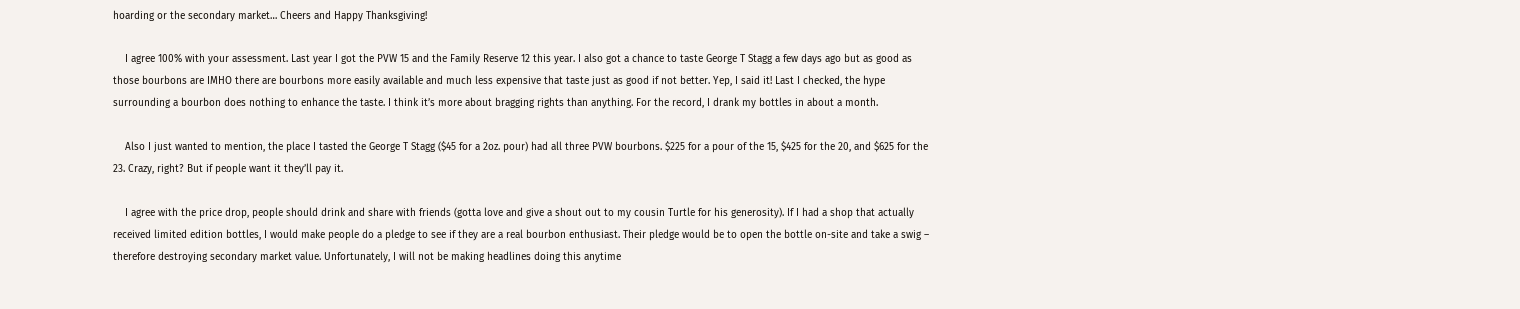hoarding or the secondary market… Cheers and Happy Thanksgiving!

    I agree 100% with your assessment. Last year I got the PVW 15 and the Family Reserve 12 this year. I also got a chance to taste George T Stagg a few days ago but as good as those bourbons are IMHO there are bourbons more easily available and much less expensive that taste just as good if not better. Yep, I said it! Last I checked, the hype surrounding a bourbon does nothing to enhance the taste. I think it’s more about bragging rights than anything. For the record, I drank my bottles in about a month.

    Also I just wanted to mention, the place I tasted the George T Stagg ($45 for a 2oz. pour) had all three PVW bourbons. $225 for a pour of the 15, $425 for the 20, and $625 for the 23. Crazy, right? But if people want it they’ll pay it.

    I agree with the price drop, people should drink and share with friends (gotta love and give a shout out to my cousin Turtle for his generosity). If I had a shop that actually received limited edition bottles, I would make people do a pledge to see if they are a real bourbon enthusiast. Their pledge would be to open the bottle on-site and take a swig – therefore destroying secondary market value. Unfortunately, I will not be making headlines doing this anytime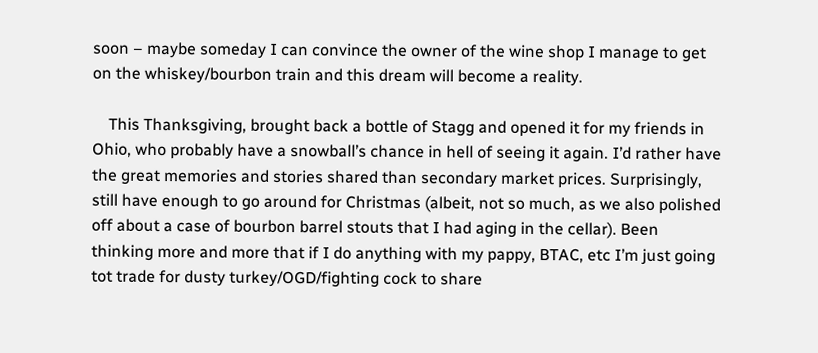soon – maybe someday I can convince the owner of the wine shop I manage to get on the whiskey/bourbon train and this dream will become a reality.

    This Thanksgiving, brought back a bottle of Stagg and opened it for my friends in Ohio, who probably have a snowball’s chance in hell of seeing it again. I’d rather have the great memories and stories shared than secondary market prices. Surprisingly, still have enough to go around for Christmas (albeit, not so much, as we also polished off about a case of bourbon barrel stouts that I had aging in the cellar). Been thinking more and more that if I do anything with my pappy, BTAC, etc I’m just going tot trade for dusty turkey/OGD/fighting cock to share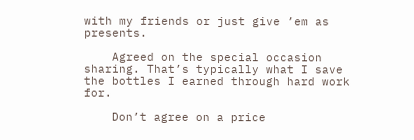with my friends or just give ’em as presents.

    Agreed on the special occasion sharing. That’s typically what I save the bottles I earned through hard work for.

    Don’t agree on a price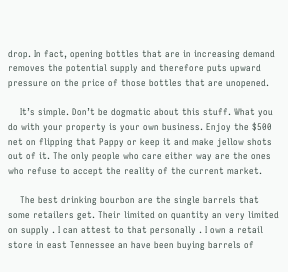drop. In fact, opening bottles that are in increasing demand removes the potential supply and therefore puts upward pressure on the price of those bottles that are unopened.

    It’s simple. Don’t be dogmatic about this stuff. What you do with your property is your own business. Enjoy the $500 net on flipping that Pappy or keep it and make jellow shots out of it. The only people who care either way are the ones who refuse to accept the reality of the current market.

    The best drinking bourbon are the single barrels that some retailers get. Their limited on quantity an very limited on supply . I can attest to that personally . I own a retail store in east Tennessee an have been buying barrels of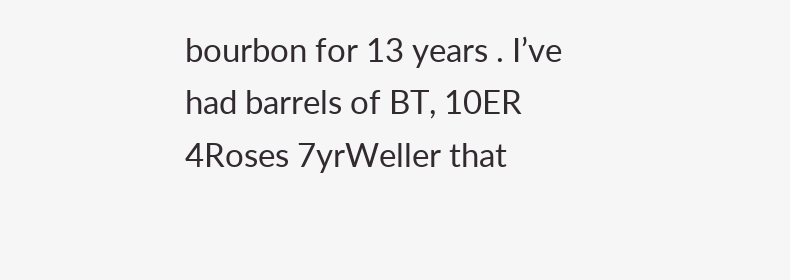bourbon for 13 years . I’ve had barrels of BT, 10ER 4Roses 7yrWeller that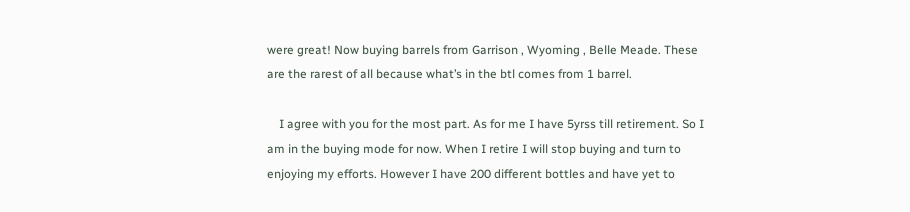were great! Now buying barrels from Garrison , Wyoming , Belle Meade. These are the rarest of all because what’s in the btl comes from 1 barrel.

    I agree with you for the most part. As for me I have 5yrss till retirement. So I am in the buying mode for now. When I retire I will stop buying and turn to enjoying my efforts. However I have 200 different bottles and have yet to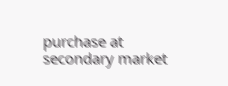purchase at secondary market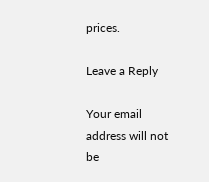prices.

Leave a Reply

Your email address will not be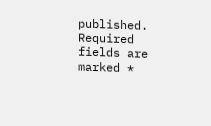published. Required fields are marked *